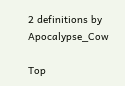2 definitions by Apocalypse_Cow

Top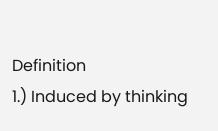Definition
1.) Induced by thinking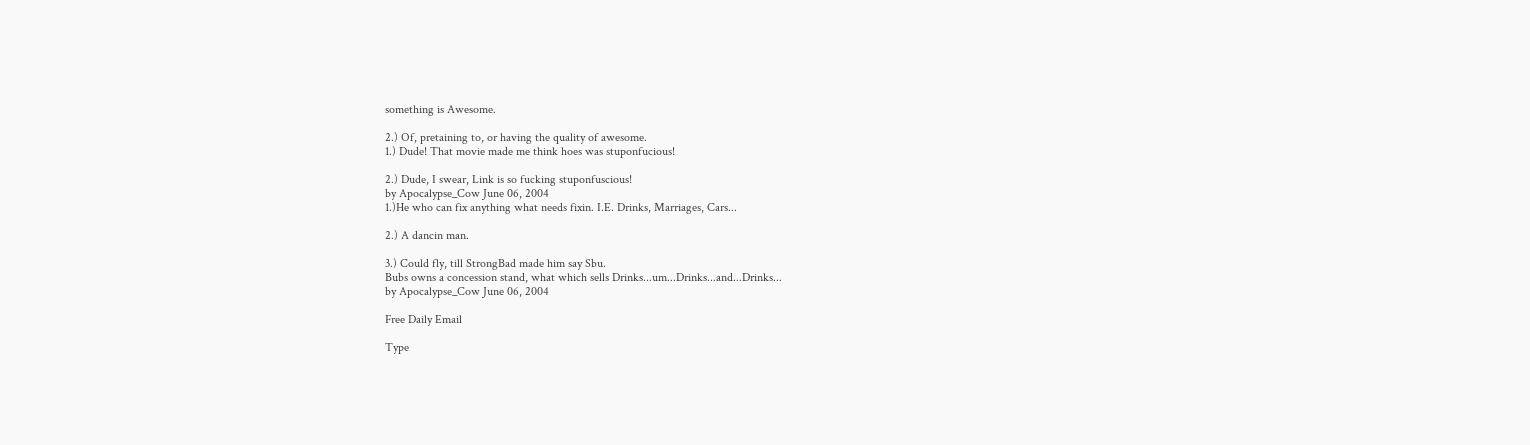something is Awesome.

2.) Of, pretaining to, or having the quality of awesome.
1.) Dude! That movie made me think hoes was stuponfucious!

2.) Dude, I swear, Link is so fucking stuponfuscious!
by Apocalypse_Cow June 06, 2004
1.)He who can fix anything what needs fixin. I.E. Drinks, Marriages, Cars...

2.) A dancin man.

3.) Could fly, till StrongBad made him say Sbu.
Bubs owns a concession stand, what which sells Drinks...um...Drinks...and...Drinks...
by Apocalypse_Cow June 06, 2004

Free Daily Email

Type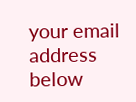your email address below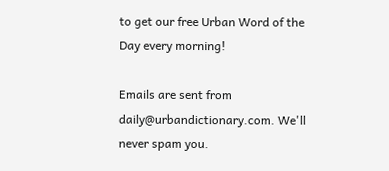to get our free Urban Word of the Day every morning!

Emails are sent from daily@urbandictionary.com. We'll never spam you.